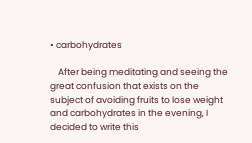• carbohydrates

    After being meditating and seeing the great confusion that exists on the subject of avoiding fruits to lose weight and carbohydrates in the evening, I decided to write this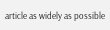article as widely as possible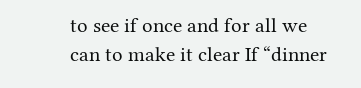to see if once and for all we can to make it clear If “dinner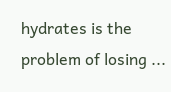hydrates is the problem of losing ...